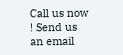Call us now ! Send us an email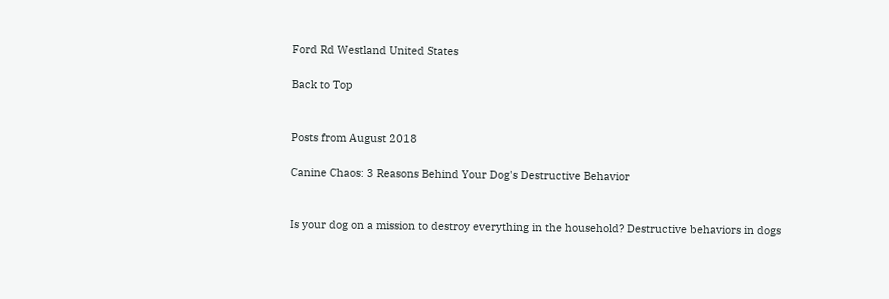Ford Rd Westland United States

Back to Top


Posts from August 2018

Canine Chaos: 3 Reasons Behind Your Dog's Destructive Behavior


Is your dog on a mission to destroy everything in the household? Destructive behaviors in dogs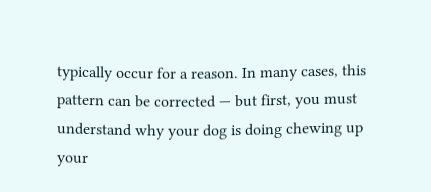typically occur for a reason. In many cases, this pattern can be corrected — but first, you must understand why your dog is doing chewing up your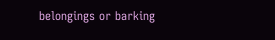belongings or barking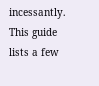incessantly. This guide lists a few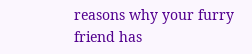reasons why your furry friend has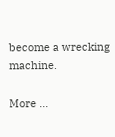become a wrecking machine.

More ...